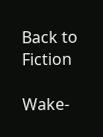Back to Fiction

Wake-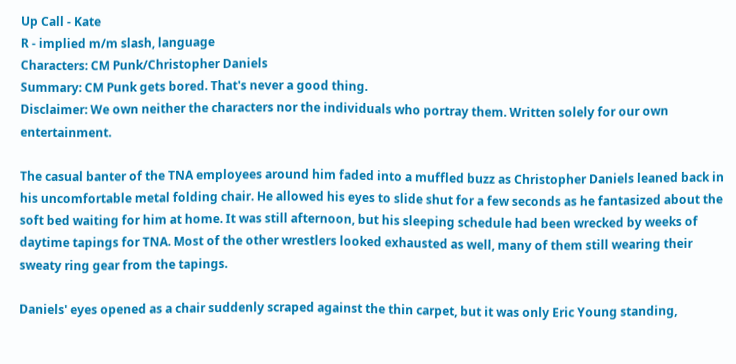Up Call - Kate
R - implied m/m slash, language
Characters: CM Punk/Christopher Daniels
Summary: CM Punk gets bored. That's never a good thing.
Disclaimer: We own neither the characters nor the individuals who portray them. Written solely for our own entertainment.

The casual banter of the TNA employees around him faded into a muffled buzz as Christopher Daniels leaned back in his uncomfortable metal folding chair. He allowed his eyes to slide shut for a few seconds as he fantasized about the soft bed waiting for him at home. It was still afternoon, but his sleeping schedule had been wrecked by weeks of daytime tapings for TNA. Most of the other wrestlers looked exhausted as well, many of them still wearing their sweaty ring gear from the tapings.

Daniels' eyes opened as a chair suddenly scraped against the thin carpet, but it was only Eric Young standing,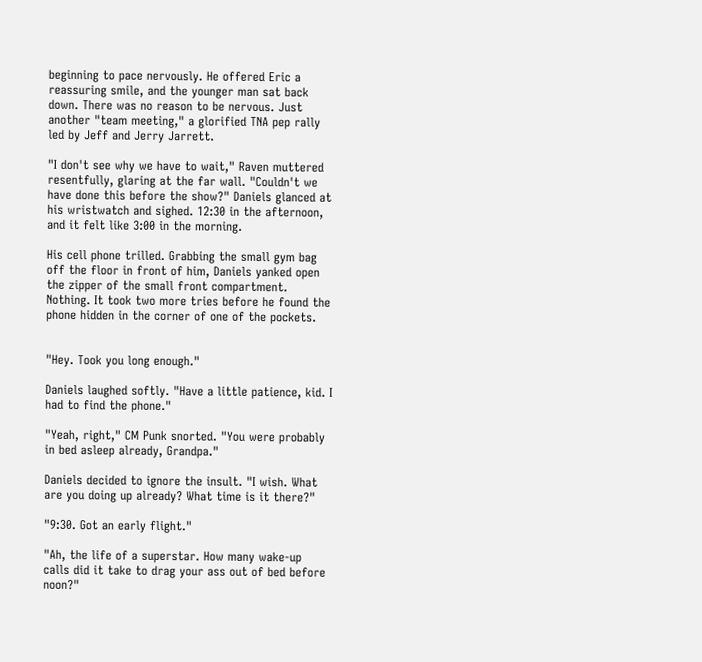beginning to pace nervously. He offered Eric a reassuring smile, and the younger man sat back down. There was no reason to be nervous. Just another "team meeting," a glorified TNA pep rally led by Jeff and Jerry Jarrett.

"I don't see why we have to wait," Raven muttered resentfully, glaring at the far wall. "Couldn't we have done this before the show?" Daniels glanced at his wristwatch and sighed. 12:30 in the afternoon, and it felt like 3:00 in the morning.

His cell phone trilled. Grabbing the small gym bag off the floor in front of him, Daniels yanked open the zipper of the small front compartment. Nothing. It took two more tries before he found the phone hidden in the corner of one of the pockets.


"Hey. Took you long enough."

Daniels laughed softly. "Have a little patience, kid. I had to find the phone."

"Yeah, right," CM Punk snorted. "You were probably in bed asleep already, Grandpa."

Daniels decided to ignore the insult. "I wish. What are you doing up already? What time is it there?"

"9:30. Got an early flight."

"Ah, the life of a superstar. How many wake-up calls did it take to drag your ass out of bed before noon?"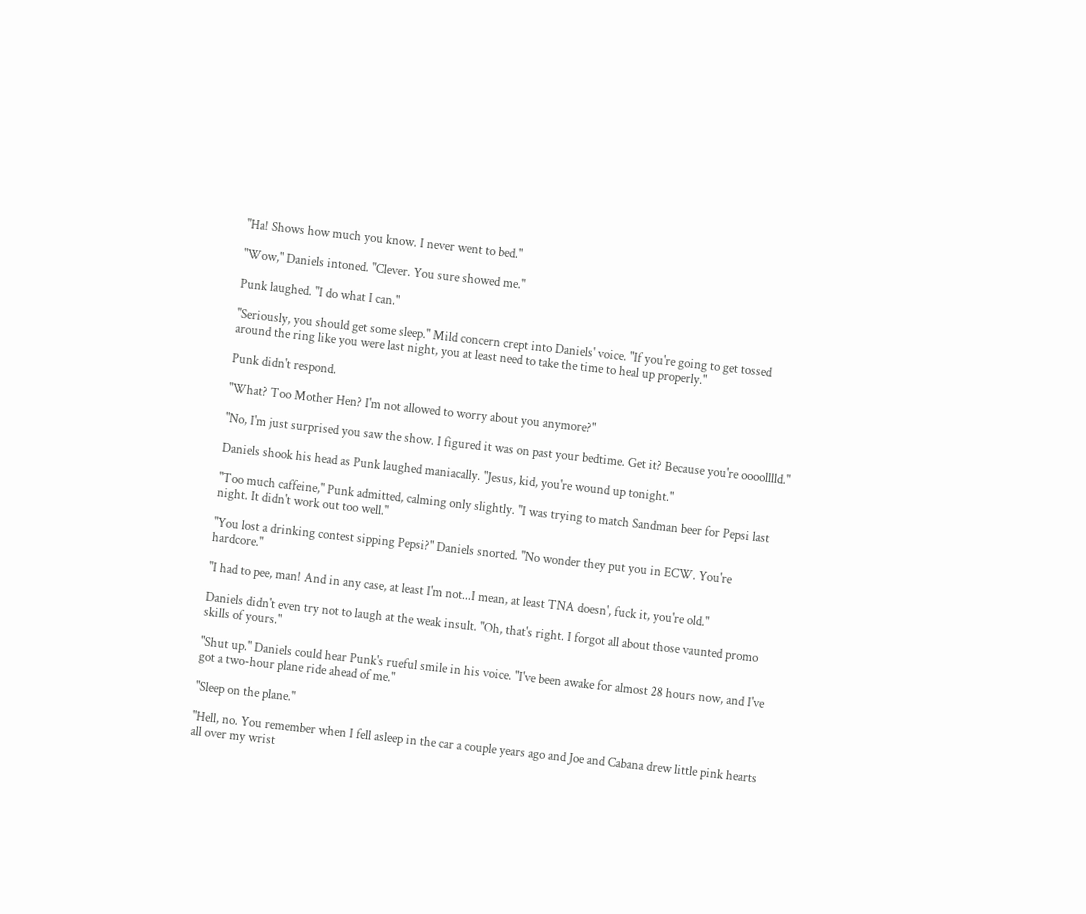"Ha! Shows how much you know. I never went to bed."

"Wow," Daniels intoned. "Clever. You sure showed me."

Punk laughed. "I do what I can."

"Seriously, you should get some sleep." Mild concern crept into Daniels' voice. "If you're going to get tossed around the ring like you were last night, you at least need to take the time to heal up properly."

Punk didn't respond.

"What? Too Mother Hen? I'm not allowed to worry about you anymore?"

"No, I'm just surprised you saw the show. I figured it was on past your bedtime. Get it? Because you're oooolllld."

Daniels shook his head as Punk laughed maniacally. "Jesus, kid, you're wound up tonight."

"Too much caffeine," Punk admitted, calming only slightly. "I was trying to match Sandman beer for Pepsi last night. It didn't work out too well."

"You lost a drinking contest sipping Pepsi?" Daniels snorted. "No wonder they put you in ECW. You're hardcore."

"I had to pee, man! And in any case, at least I'm not...I mean, at least TNA doesn', fuck it, you're old."

Daniels didn't even try not to laugh at the weak insult. "Oh, that's right. I forgot all about those vaunted promo skills of yours."

"Shut up." Daniels could hear Punk's rueful smile in his voice. "I've been awake for almost 28 hours now, and I've got a two-hour plane ride ahead of me."

"Sleep on the plane."

"Hell, no. You remember when I fell asleep in the car a couple years ago and Joe and Cabana drew little pink hearts all over my wrist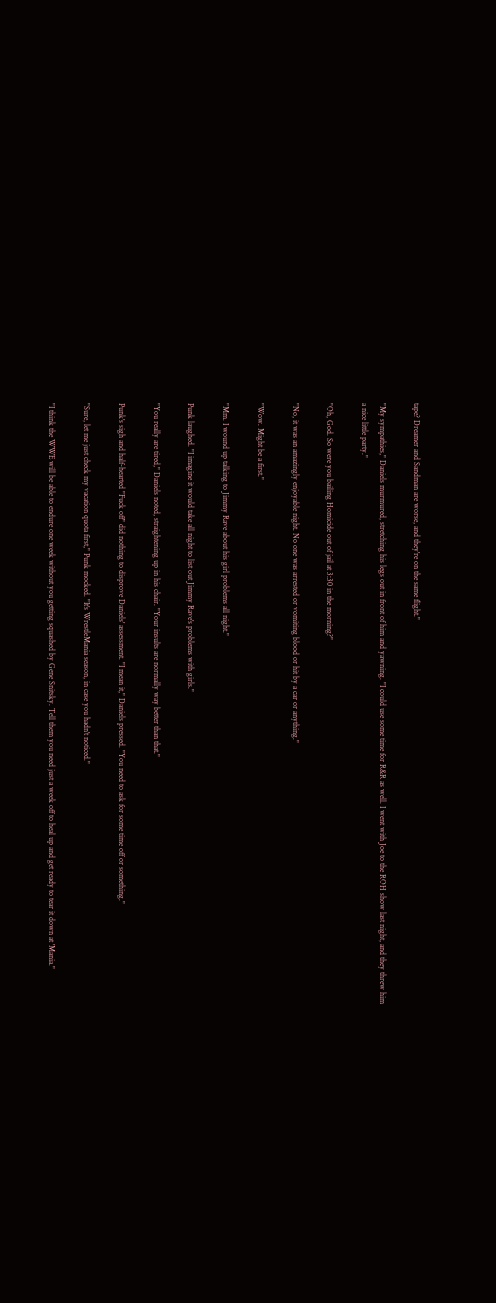tape? Dreamer and Sandman are worse, and they're on the same flight."

"My sympathies," Daniels murmured, stretching his legs out in front of him and yawning. "I could use some time for R&R as well. I went with Joe to the ROH show last night, and they threw him a nice little party."

"Oh, God. So were you bailing Homicide out of jail at 3:30 in the morning?"

"No, it was an amazingly enjoyable night. No one was arrested or vomiting blood or hit by a car or anything."

"Wow. Might be a first."

"Mm. I wound up talking to Jimmy Rave about his girl problems all night."

Punk laughed. "I imagine it would take all night to list out Jimmy Rave's problems with girls."

"You really are tired," Daniels noted, straightening up in his chair. "Your insults are normally way better than that."

Punk's sigh and half-hearted "Fuck off" did nothing to disprove Daniels' assessment. "I mean it," Daniels pressed. "You need to ask for some time off or something."

"Sure, let me just check my vacation quota first," Punk mocked. "It's WrestleMania season, in case you hadn't noticed."

"I think the WWE will be able to endure one week without you getting squashed by Gene Snitsky. Tell them you need just a week off to heal up and get ready to tear it down at 'Mania."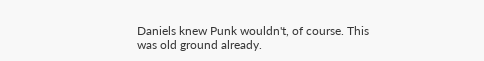Daniels knew Punk wouldn't, of course. This was old ground already.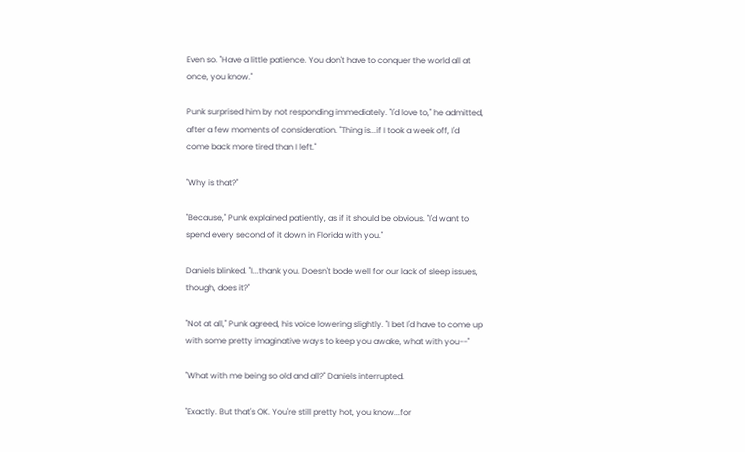Even so. "Have a little patience. You don't have to conquer the world all at once, you know."

Punk surprised him by not responding immediately. "I'd love to," he admitted, after a few moments of consideration. "Thing is...if I took a week off, I'd come back more tired than I left."

"Why is that?"

"Because," Punk explained patiently, as if it should be obvious. "I'd want to spend every second of it down in Florida with you."

Daniels blinked. "I...thank you. Doesn't bode well for our lack of sleep issues, though, does it?"

"Not at all," Punk agreed, his voice lowering slightly. "I bet I'd have to come up with some pretty imaginative ways to keep you awake, what with you--"

"What with me being so old and all?" Daniels interrupted.

"Exactly. But that's OK. You're still pretty hot, you know...for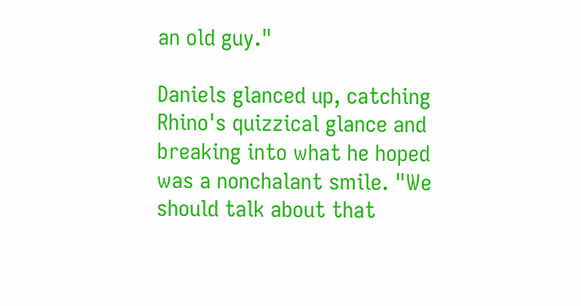an old guy."

Daniels glanced up, catching Rhino's quizzical glance and breaking into what he hoped was a nonchalant smile. "We should talk about that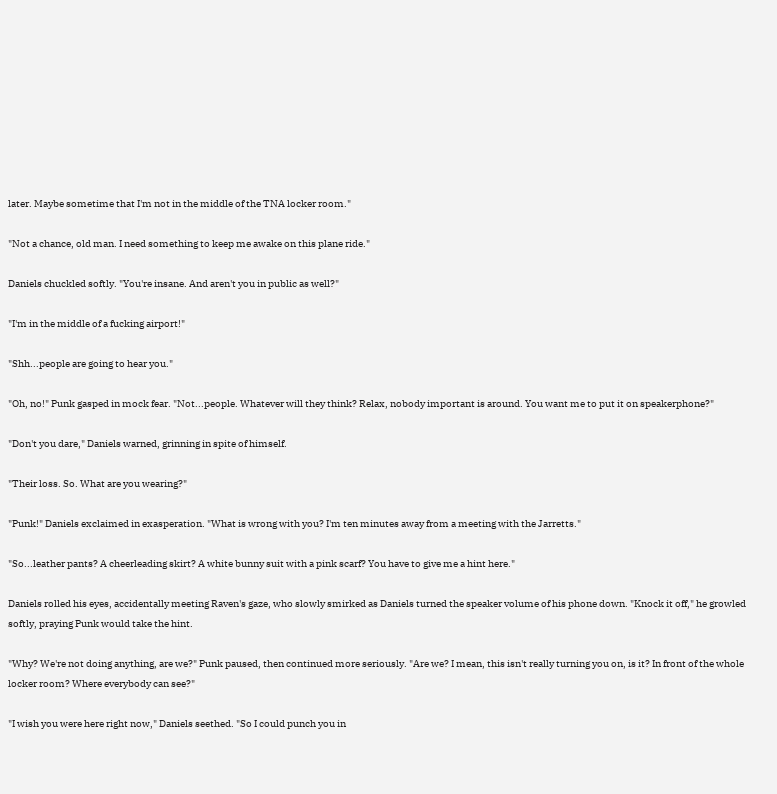later. Maybe sometime that I'm not in the middle of the TNA locker room."

"Not a chance, old man. I need something to keep me awake on this plane ride."

Daniels chuckled softly. "You're insane. And aren't you in public as well?"

"I'm in the middle of a fucking airport!"

"Shh...people are going to hear you."

"Oh, no!" Punk gasped in mock fear. "Not...people. Whatever will they think? Relax, nobody important is around. You want me to put it on speakerphone?"

"Don't you dare," Daniels warned, grinning in spite of himself.

"Their loss. So. What are you wearing?"

"Punk!" Daniels exclaimed in exasperation. "What is wrong with you? I'm ten minutes away from a meeting with the Jarretts."

"So...leather pants? A cheerleading skirt? A white bunny suit with a pink scarf? You have to give me a hint here."

Daniels rolled his eyes, accidentally meeting Raven's gaze, who slowly smirked as Daniels turned the speaker volume of his phone down. "Knock it off," he growled softly, praying Punk would take the hint.

"Why? We're not doing anything, are we?" Punk paused, then continued more seriously. "Are we? I mean, this isn't really turning you on, is it? In front of the whole locker room? Where everybody can see?"

"I wish you were here right now," Daniels seethed. "So I could punch you in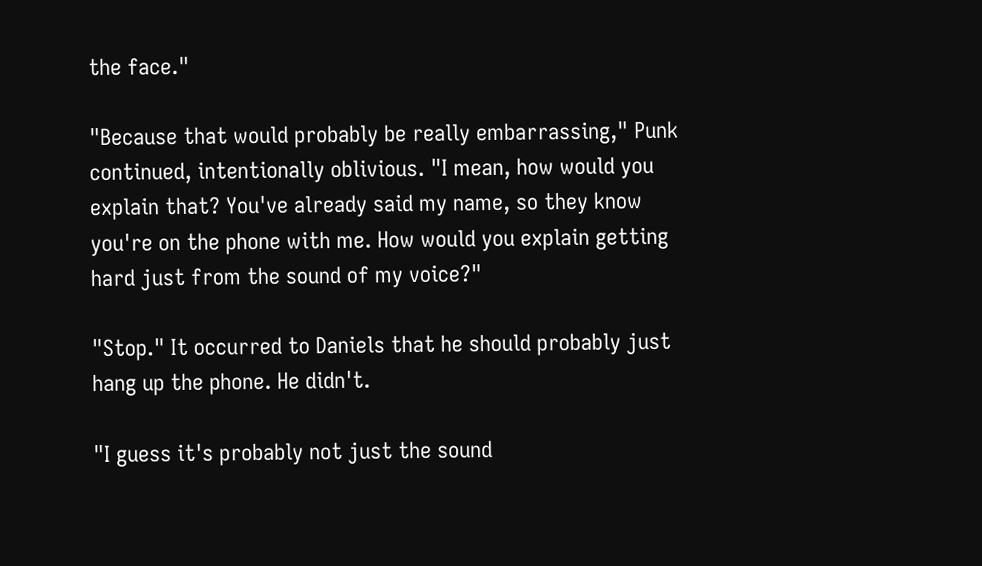the face."

"Because that would probably be really embarrassing," Punk continued, intentionally oblivious. "I mean, how would you explain that? You've already said my name, so they know you're on the phone with me. How would you explain getting hard just from the sound of my voice?"

"Stop." It occurred to Daniels that he should probably just hang up the phone. He didn't.

"I guess it's probably not just the sound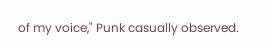of my voice," Punk casually observed.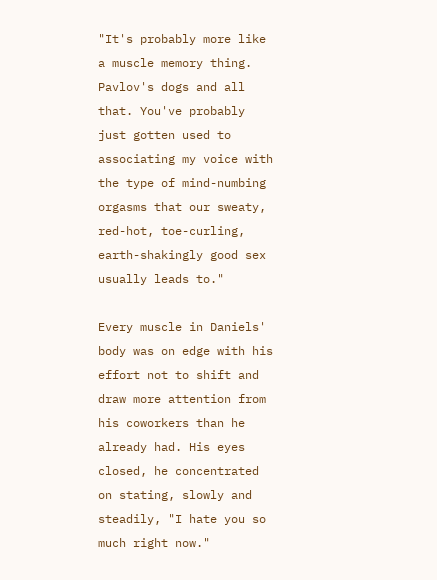"It's probably more like a muscle memory thing. Pavlov's dogs and all that. You've probably just gotten used to associating my voice with the type of mind-numbing orgasms that our sweaty, red-hot, toe-curling, earth-shakingly good sex usually leads to."

Every muscle in Daniels' body was on edge with his effort not to shift and draw more attention from his coworkers than he already had. His eyes closed, he concentrated on stating, slowly and steadily, "I hate you so much right now."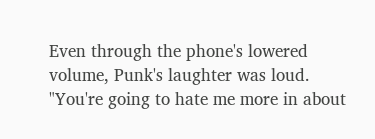Even through the phone's lowered volume, Punk's laughter was loud. "You're going to hate me more in about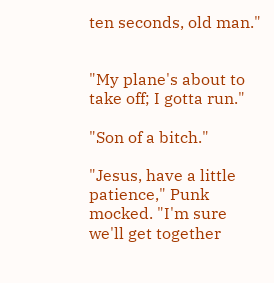ten seconds, old man."


"My plane's about to take off; I gotta run."

"Son of a bitch."

"Jesus, have a little patience," Punk mocked. "I'm sure we'll get together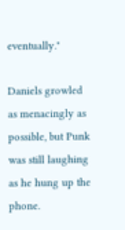eventually."

Daniels growled as menacingly as possible, but Punk was still laughing as he hung up the phone.